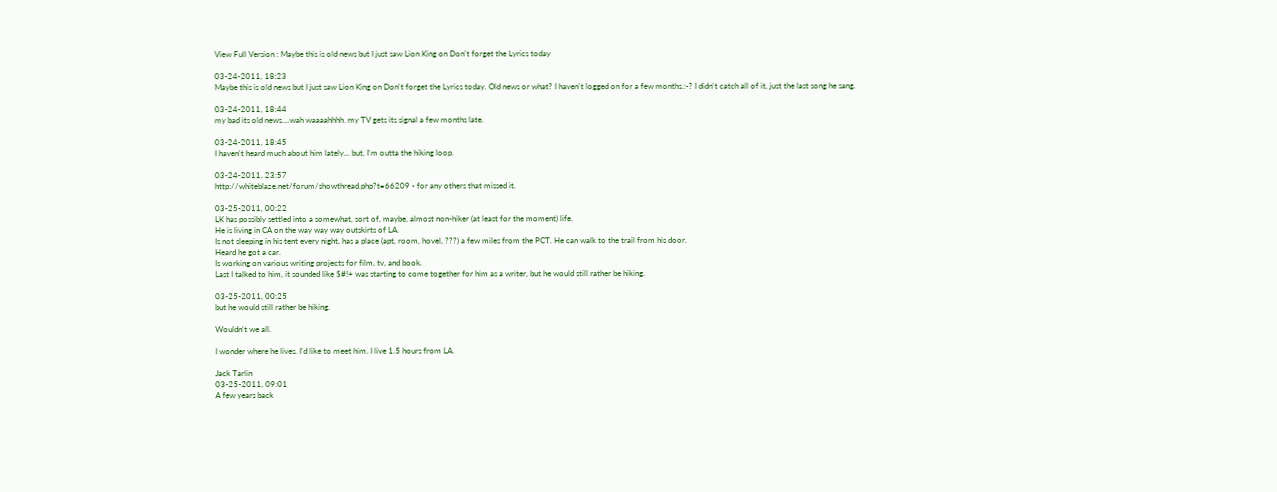View Full Version : Maybe this is old news but I just saw Lion King on Don't forget the Lyrics today

03-24-2011, 18:23
Maybe this is old news but I just saw Lion King on Don't forget the Lyrics today. Old news or what? I haven't logged on for a few months.:-? I didn't catch all of it, just the last song he sang.

03-24-2011, 18:44
my bad its old news....wah waaaahhhh. my TV gets its signal a few months late.

03-24-2011, 18:45
I haven't heard much about him lately... but, I'm outta the hiking loop.

03-24-2011, 23:57
http://whiteblaze.net/forum/showthread.php?t=66209 - for any others that missed it.

03-25-2011, 00:22
LK has possibly settled into a somewhat, sort of, maybe, almost non-hiker (at least for the moment) life.
He is living in CA on the way way way outskirts of LA.
Is not sleeping in his tent every night, has a place (apt, room, hovel, ???) a few miles from the PCT. He can walk to the trail from his door.
Heard he got a car.
Is working on various writing projects for film, tv, and book.
Last I talked to him, it sounded like $#!+ was starting to come together for him as a writer, but he would still rather be hiking.

03-25-2011, 00:25
but he would still rather be hiking.

Wouldn't we all.

I wonder where he lives. I'd like to meet him. I live 1.5 hours from LA.

Jack Tarlin
03-25-2011, 09:01
A few years back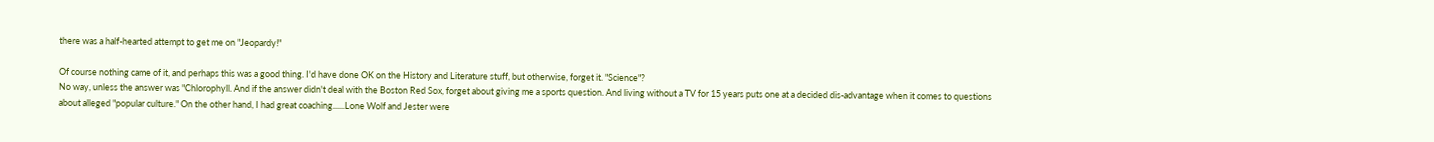there was a half-hearted attempt to get me on "Jeopardy!"

Of course nothing came of it, and perhaps this was a good thing. I'd have done OK on the History and Literature stuff, but otherwise, forget it. "Science"?
No way, unless the answer was "Chlorophyll. And if the answer didn't deal with the Boston Red Sox, forget about giving me a sports question. And living without a TV for 15 years puts one at a decided dis-advantage when it comes to questions about alleged "popular culture." On the other hand, I had great coaching......Lone Wolf and Jester were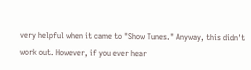very helpful when it came to "Show Tunes." Anyway, this didn't work out. However, if you ever hear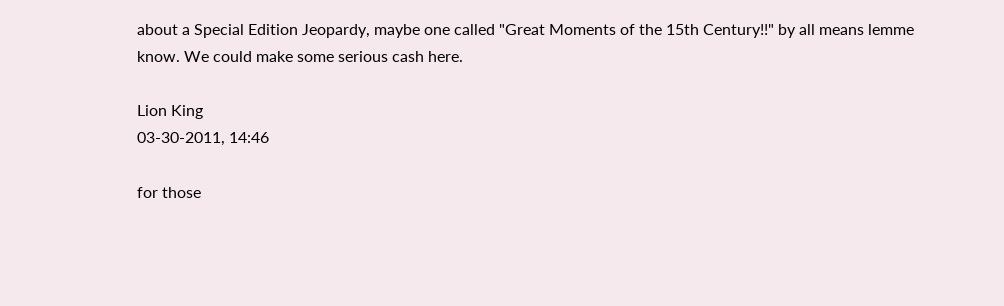about a Special Edition Jeopardy, maybe one called "Great Moments of the 15th Century!!" by all means lemme know. We could make some serious cash here.

Lion King
03-30-2011, 14:46

for those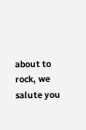about to rock, we salute you